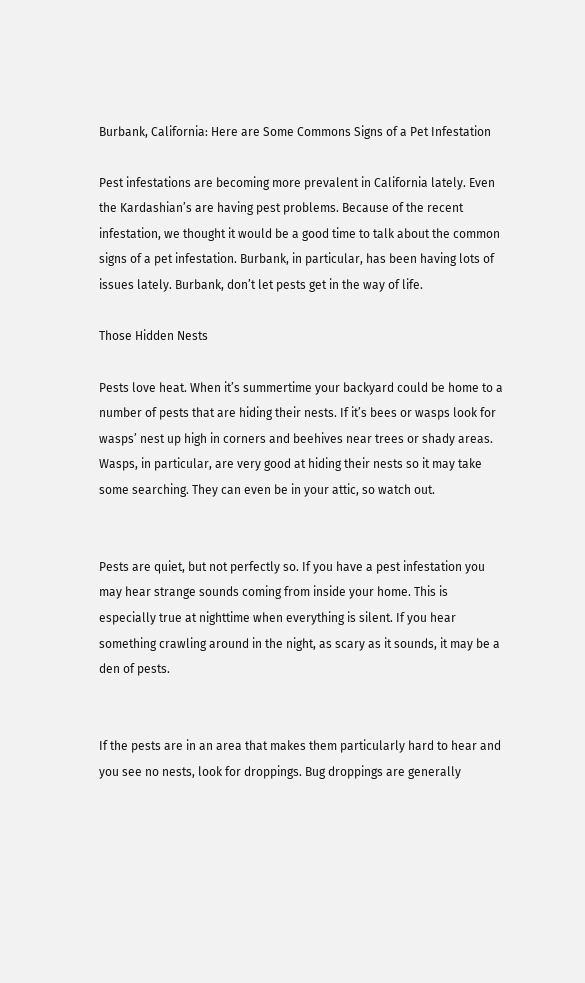Burbank, California: Here are Some Commons Signs of a Pet Infestation

Pest infestations are becoming more prevalent in California lately. Even the Kardashian’s are having pest problems. Because of the recent infestation, we thought it would be a good time to talk about the common signs of a pet infestation. Burbank, in particular, has been having lots of issues lately. Burbank, don’t let pests get in the way of life.

Those Hidden Nests

Pests love heat. When it’s summertime your backyard could be home to a number of pests that are hiding their nests. If it’s bees or wasps look for wasps’ nest up high in corners and beehives near trees or shady areas. Wasps, in particular, are very good at hiding their nests so it may take some searching. They can even be in your attic, so watch out.


Pests are quiet, but not perfectly so. If you have a pest infestation you may hear strange sounds coming from inside your home. This is especially true at nighttime when everything is silent. If you hear something crawling around in the night, as scary as it sounds, it may be a den of pests.


If the pests are in an area that makes them particularly hard to hear and you see no nests, look for droppings. Bug droppings are generally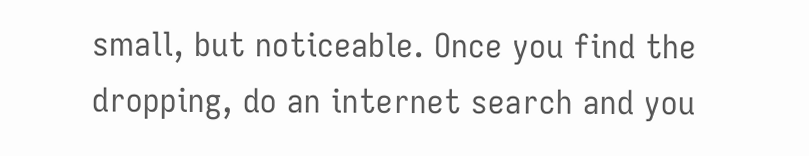small, but noticeable. Once you find the dropping, do an internet search and you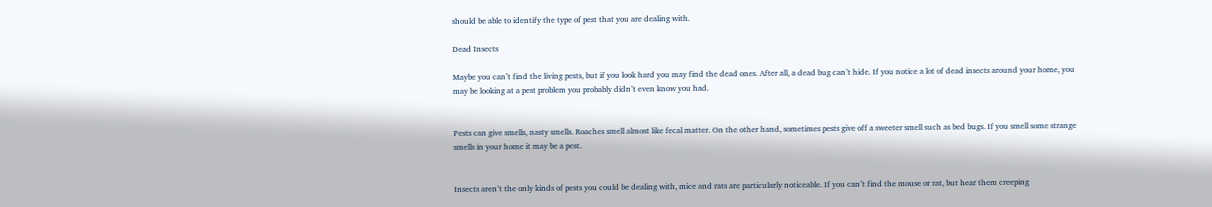should be able to identify the type of pest that you are dealing with.

Dead Insects

Maybe you can’t find the living pests, but if you look hard you may find the dead ones. After all, a dead bug can’t hide. If you notice a lot of dead insects around your home, you may be looking at a pest problem you probably didn’t even know you had.


Pests can give smells, nasty smells. Roaches smell almost like fecal matter. On the other hand, sometimes pests give off a sweeter smell such as bed bugs. If you smell some strange smells in your home it may be a pest.


Insects aren’t the only kinds of pests you could be dealing with, mice and rats are particularly noticeable. If you can’t find the mouse or rat, but hear them creeping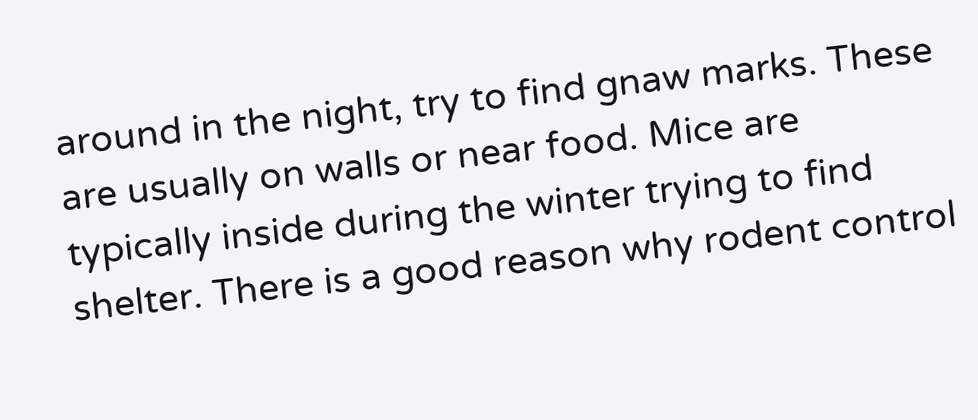around in the night, try to find gnaw marks. These are usually on walls or near food. Mice are typically inside during the winter trying to find shelter. There is a good reason why rodent control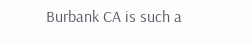Burbank CA is such a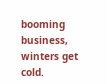booming business, winters get cold.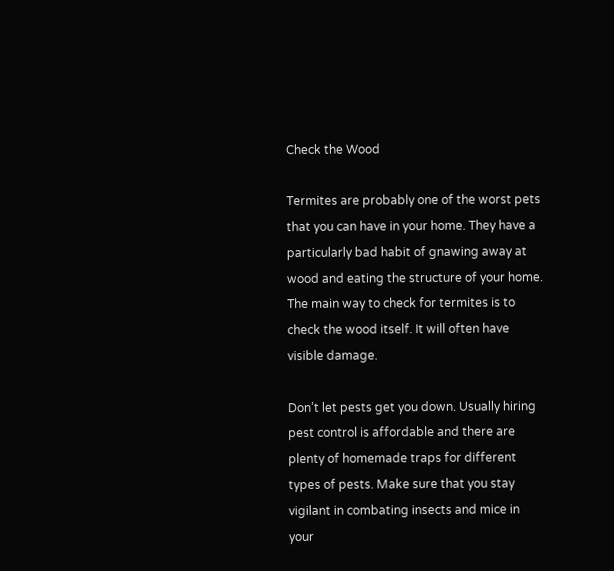Check the Wood

Termites are probably one of the worst pets that you can have in your home. They have a particularly bad habit of gnawing away at wood and eating the structure of your home. The main way to check for termites is to check the wood itself. It will often have visible damage.

Don’t let pests get you down. Usually hiring pest control is affordable and there are plenty of homemade traps for different types of pests. Make sure that you stay vigilant in combating insects and mice in your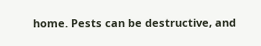home. Pests can be destructive, and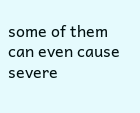some of them can even cause severe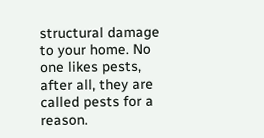structural damage to your home. No one likes pests, after all, they are called pests for a reason.